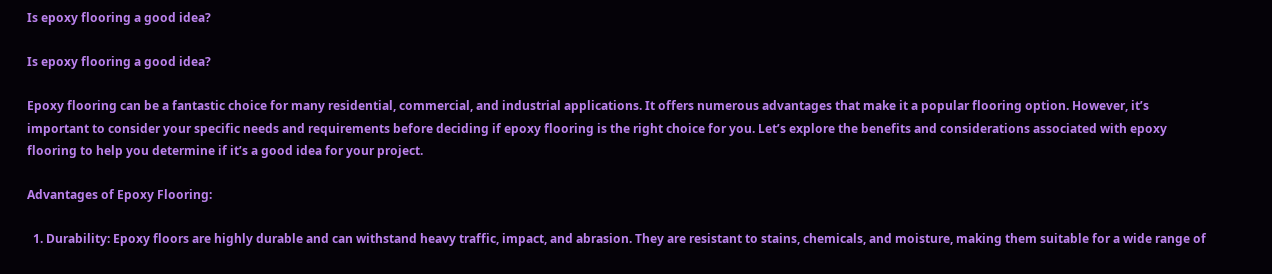Is epoxy flooring a good idea?

Is epoxy flooring a good idea?

Epoxy flooring can be a fantastic choice for many residential, commercial, and industrial applications. It offers numerous advantages that make it a popular flooring option. However, it’s important to consider your specific needs and requirements before deciding if epoxy flooring is the right choice for you. Let’s explore the benefits and considerations associated with epoxy flooring to help you determine if it’s a good idea for your project.

Advantages of Epoxy Flooring:

  1. Durability: Epoxy floors are highly durable and can withstand heavy traffic, impact, and abrasion. They are resistant to stains, chemicals, and moisture, making them suitable for a wide range of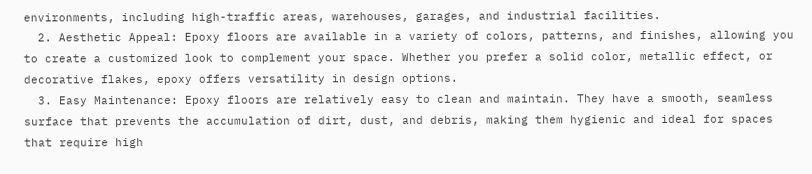environments, including high-traffic areas, warehouses, garages, and industrial facilities.
  2. Aesthetic Appeal: Epoxy floors are available in a variety of colors, patterns, and finishes, allowing you to create a customized look to complement your space. Whether you prefer a solid color, metallic effect, or decorative flakes, epoxy offers versatility in design options.
  3. Easy Maintenance: Epoxy floors are relatively easy to clean and maintain. They have a smooth, seamless surface that prevents the accumulation of dirt, dust, and debris, making them hygienic and ideal for spaces that require high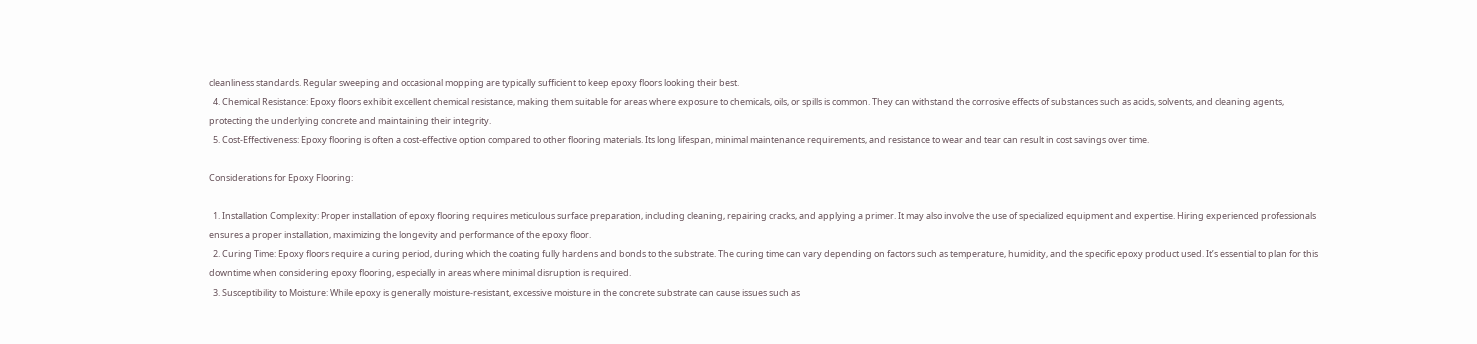cleanliness standards. Regular sweeping and occasional mopping are typically sufficient to keep epoxy floors looking their best.
  4. Chemical Resistance: Epoxy floors exhibit excellent chemical resistance, making them suitable for areas where exposure to chemicals, oils, or spills is common. They can withstand the corrosive effects of substances such as acids, solvents, and cleaning agents, protecting the underlying concrete and maintaining their integrity.
  5. Cost-Effectiveness: Epoxy flooring is often a cost-effective option compared to other flooring materials. Its long lifespan, minimal maintenance requirements, and resistance to wear and tear can result in cost savings over time.

Considerations for Epoxy Flooring:

  1. Installation Complexity: Proper installation of epoxy flooring requires meticulous surface preparation, including cleaning, repairing cracks, and applying a primer. It may also involve the use of specialized equipment and expertise. Hiring experienced professionals ensures a proper installation, maximizing the longevity and performance of the epoxy floor.
  2. Curing Time: Epoxy floors require a curing period, during which the coating fully hardens and bonds to the substrate. The curing time can vary depending on factors such as temperature, humidity, and the specific epoxy product used. It’s essential to plan for this downtime when considering epoxy flooring, especially in areas where minimal disruption is required.
  3. Susceptibility to Moisture: While epoxy is generally moisture-resistant, excessive moisture in the concrete substrate can cause issues such as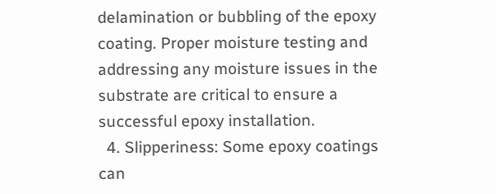delamination or bubbling of the epoxy coating. Proper moisture testing and addressing any moisture issues in the substrate are critical to ensure a successful epoxy installation.
  4. Slipperiness: Some epoxy coatings can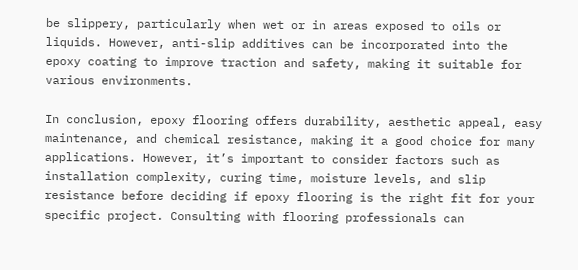be slippery, particularly when wet or in areas exposed to oils or liquids. However, anti-slip additives can be incorporated into the epoxy coating to improve traction and safety, making it suitable for various environments.

In conclusion, epoxy flooring offers durability, aesthetic appeal, easy maintenance, and chemical resistance, making it a good choice for many applications. However, it’s important to consider factors such as installation complexity, curing time, moisture levels, and slip resistance before deciding if epoxy flooring is the right fit for your specific project. Consulting with flooring professionals can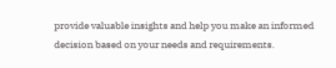provide valuable insights and help you make an informed decision based on your needs and requirements.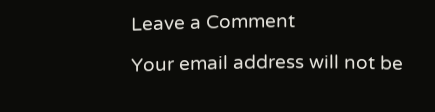Leave a Comment

Your email address will not be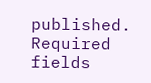published. Required fields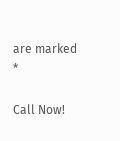are marked *

Call Now!